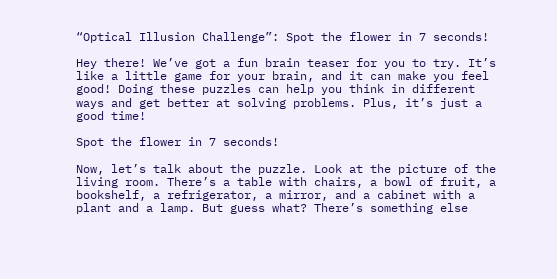“Optical Illusion Challenge”: Spot the flower in 7 seconds!

Hey there! We’ve got a fun brain teaser for you to try. It’s like a little game for your brain, and it can make you feel good! Doing these puzzles can help you think in different ways and get better at solving problems. Plus, it’s just a good time!

Spot the flower in 7 seconds!

Now, let’s talk about the puzzle. Look at the picture of the living room. There’s a table with chairs, a bowl of fruit, a bookshelf, a refrigerator, a mirror, and a cabinet with a plant and a lamp. But guess what? There’s something else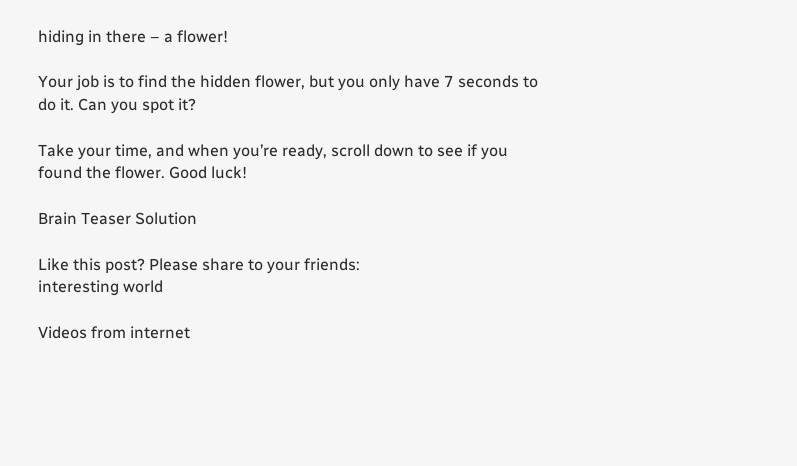hiding in there – a flower!

Your job is to find the hidden flower, but you only have 7 seconds to do it. Can you spot it?

Take your time, and when you’re ready, scroll down to see if you found the flower. Good luck!

Brain Teaser Solution

Like this post? Please share to your friends:
interesting world

Videos from internet